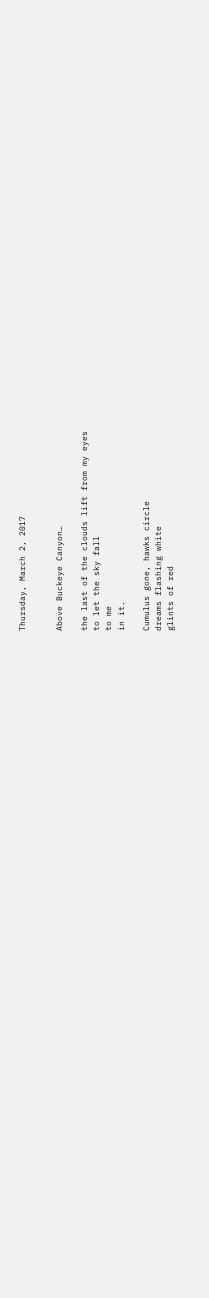Thursday, March 2, 2017


Above Buckeye Canyon…

the last of the clouds lift from my eyes
to let the sky fall
to me
in it.

Cumulus gone, hawks circle
dreams flashing white
glints of red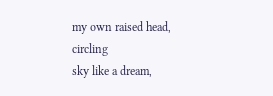my own raised head, circling
sky like a dream,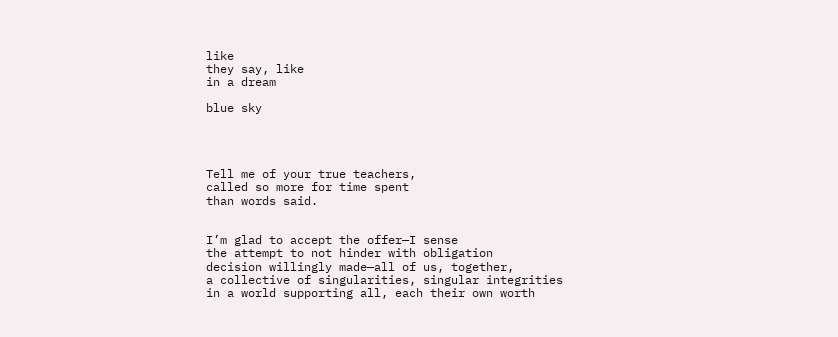like
they say, like
in a dream

blue sky




Tell me of your true teachers,
called so more for time spent
than words said.


I’m glad to accept the offer—I sense
the attempt to not hinder with obligation
decision willingly made—all of us, together,
a collective of singularities, singular integrities
in a world supporting all, each their own worth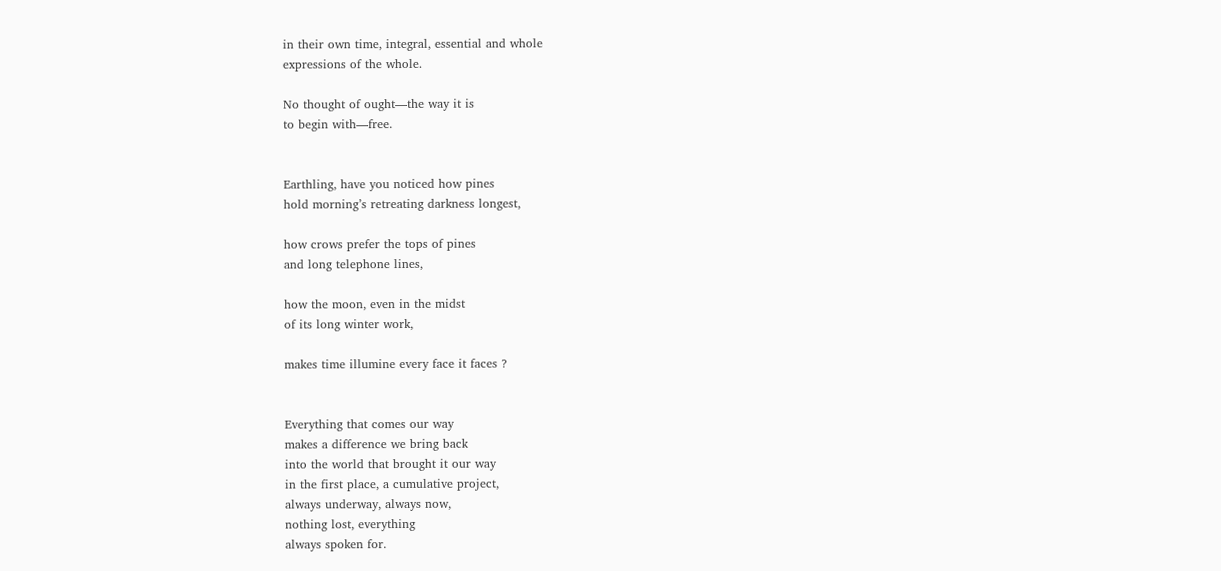in their own time, integral, essential and whole
expressions of the whole.

No thought of ought—the way it is
to begin with—free.


Earthling, have you noticed how pines
hold morning’s retreating darkness longest,

how crows prefer the tops of pines
and long telephone lines,

how the moon, even in the midst
of its long winter work,

makes time illumine every face it faces ?


Everything that comes our way
makes a difference we bring back
into the world that brought it our way
in the first place, a cumulative project,
always underway, always now,
nothing lost, everything
always spoken for.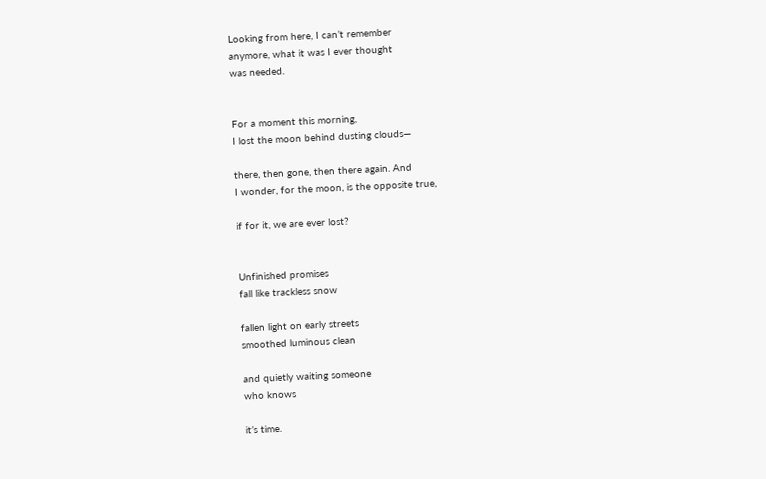Looking from here, I can’t remember
anymore, what it was I ever thought
was needed.


For a moment this morning,
I lost the moon behind dusting clouds—

there, then gone, then there again. And
I wonder, for the moon, is the opposite true,

if for it, we are ever lost?


Unfinished promises
fall like trackless snow

fallen light on early streets
smoothed luminous clean

and quietly waiting someone
who knows

it’s time.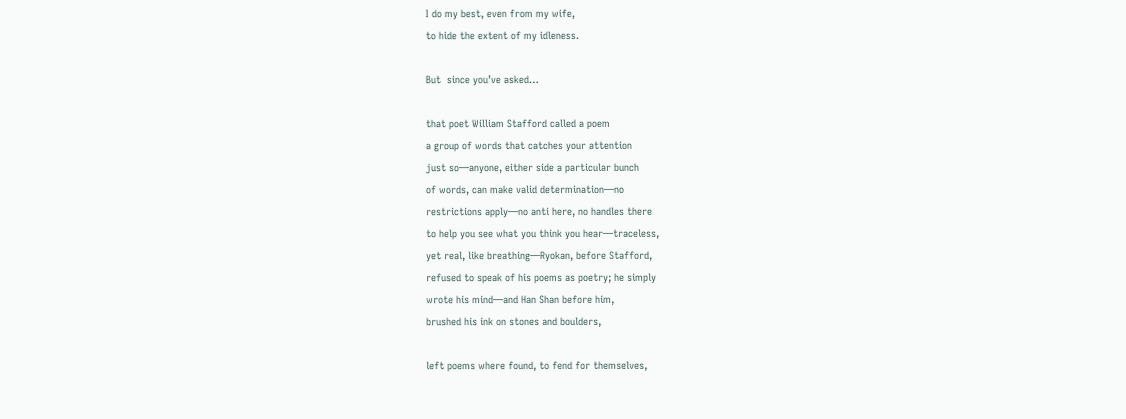I do my best, even from my wife,
to hide the extent of my idleness.

But  since you’ve asked…

that poet William Stafford called a poem
a group of words that catches your attention
just so—anyone, either side a particular bunch
of words, can make valid determination—no
restrictions apply—no anti here, no handles there
to help you see what you think you hear—traceless,
yet real, like breathing—Ryokan, before Stafford,
refused to speak of his poems as poetry; he simply
wrote his mind—and Han Shan before him,
brushed his ink on stones and boulders,

left poems where found, to fend for themselves,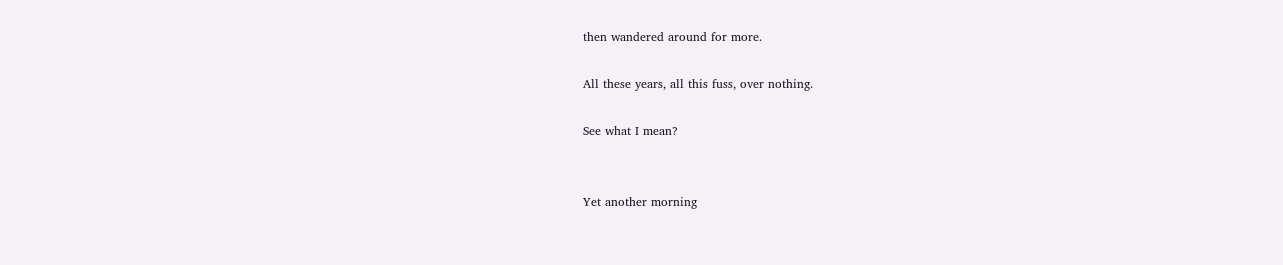then wandered around for more.

All these years, all this fuss, over nothing.

See what I mean?


Yet another morning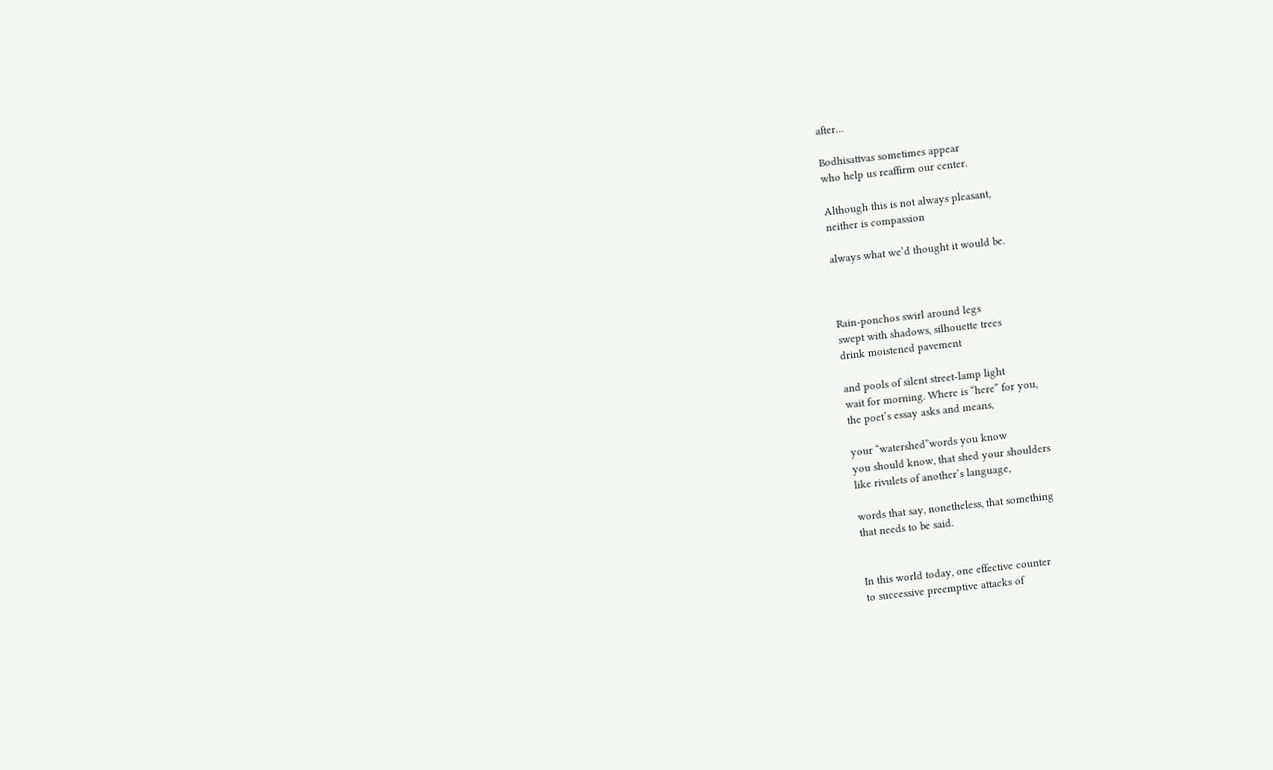after…

Bodhisattvas sometimes appear
who help us reaffirm our center.

Although this is not always pleasant,
neither is compassion

always what we’d thought it would be.



Rain-ponchos swirl around legs
swept with shadows, silhouette trees
drink moistened pavement

and pools of silent street-lamp light
wait for morning. Where is “here” for you,
the poet’s essay asks and means,

your “watershed”words you know
you should know, that shed your shoulders
like rivulets of another’s language,

words that say, nonetheless, that something
that needs to be said.


In this world today, one effective counter
to successive preemptive attacks of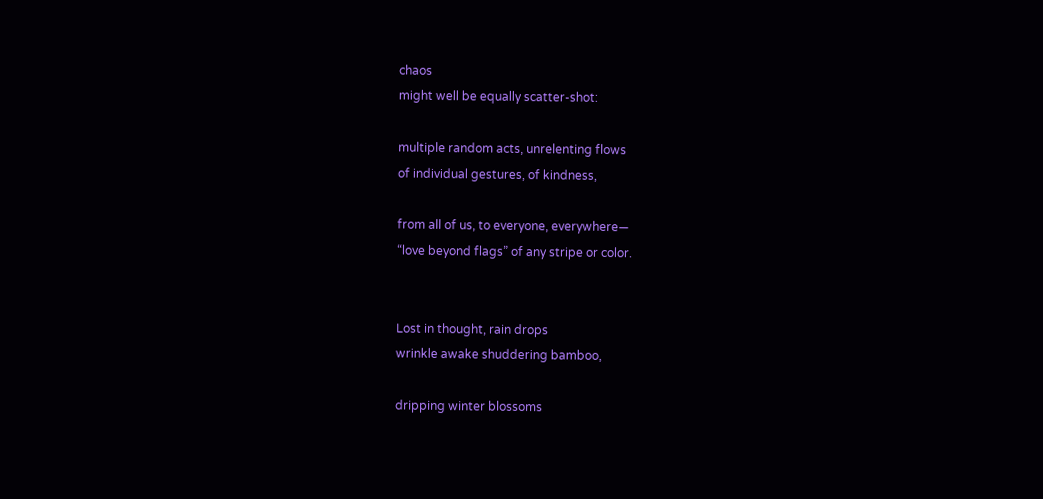chaos
might well be equally scatter-shot:

multiple random acts, unrelenting flows
of individual gestures, of kindness,

from all of us, to everyone, everywhere—
“love beyond flags” of any stripe or color.


Lost in thought, rain drops
wrinkle awake shuddering bamboo,

dripping winter blossoms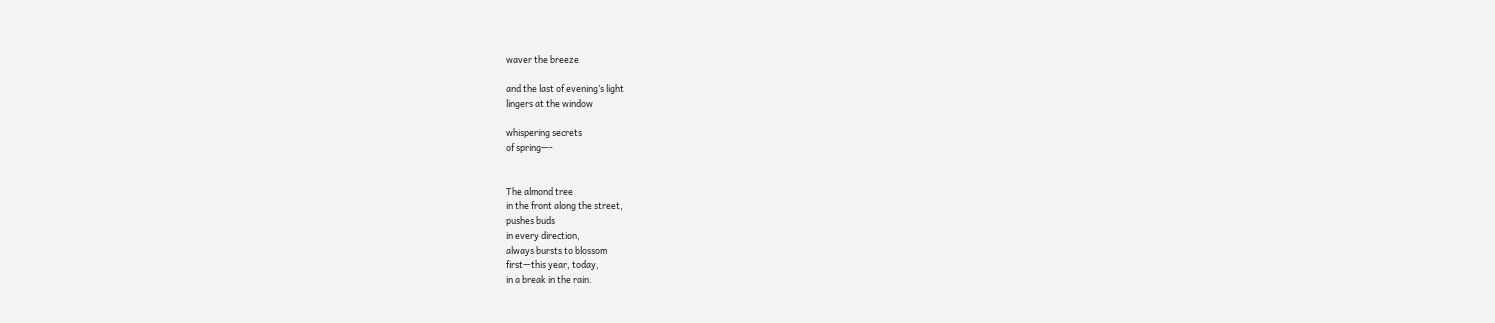waver the breeze

and the last of evening’s light
lingers at the window

whispering secrets
of spring—-


The almond tree
in the front along the street,
pushes buds
in every direction,
always bursts to blossom
first—this year, today,
in a break in the rain.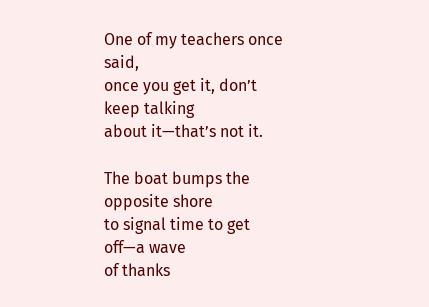One of my teachers once said,
once you get it, don’t keep talking
about it—that’s not it.

The boat bumps the opposite shore
to signal time to get off—a wave
of thanks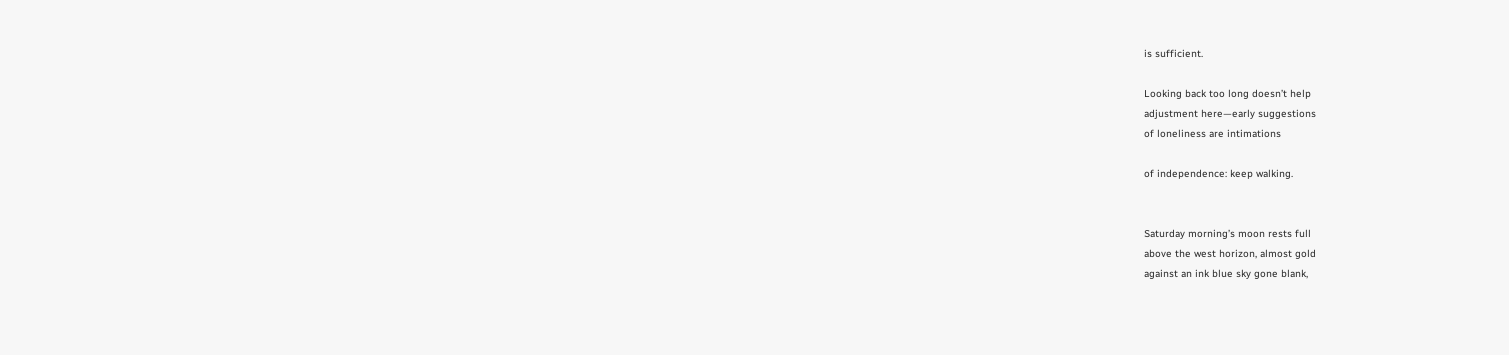is sufficient.

Looking back too long doesn’t help
adjustment here—early suggestions
of loneliness are intimations

of independence: keep walking.


Saturday morning’s moon rests full
above the west horizon, almost gold
against an ink blue sky gone blank,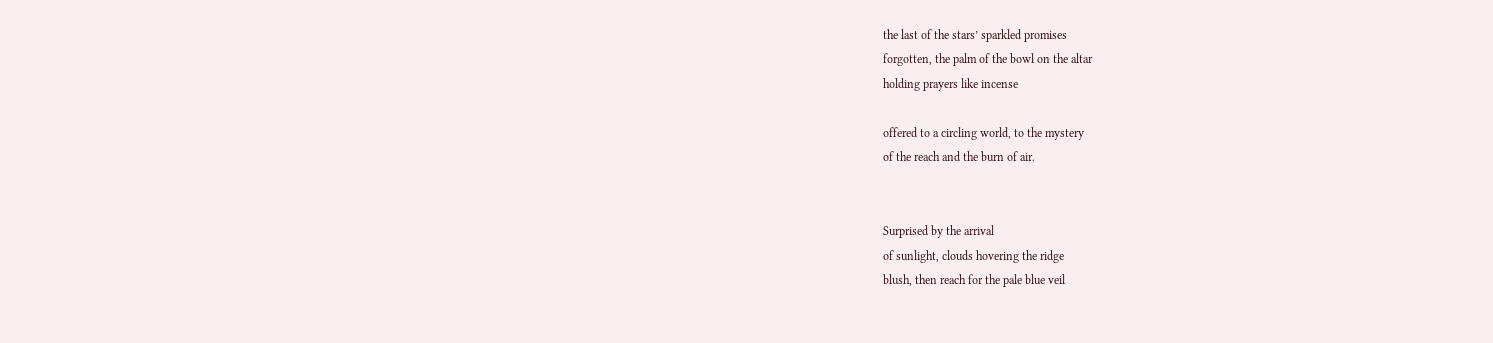the last of the stars’ sparkled promises
forgotten, the palm of the bowl on the altar
holding prayers like incense

offered to a circling world, to the mystery
of the reach and the burn of air.


Surprised by the arrival
of sunlight, clouds hovering the ridge
blush, then reach for the pale blue veil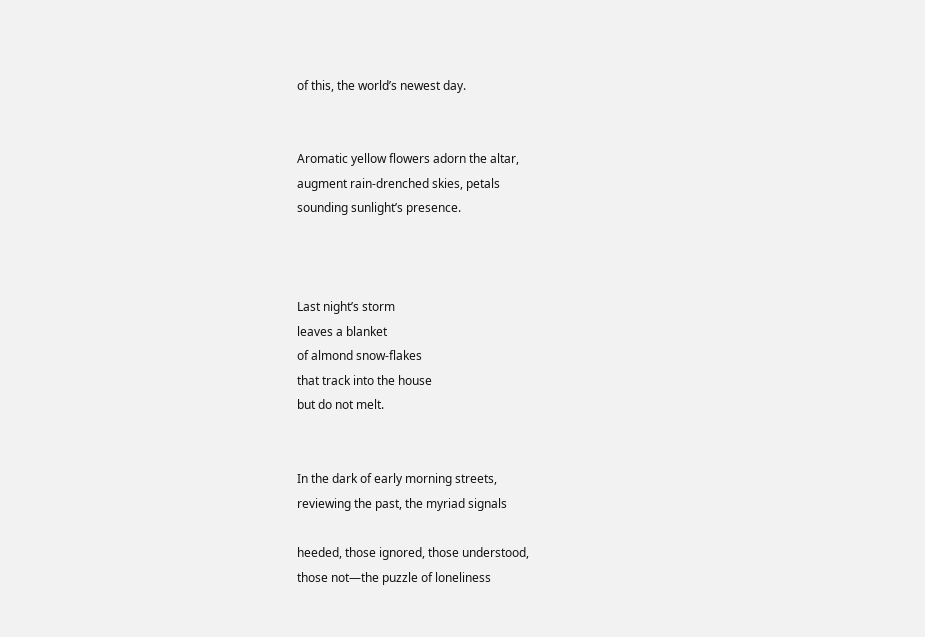of this, the world’s newest day.


Aromatic yellow flowers adorn the altar,
augment rain-drenched skies, petals
sounding sunlight’s presence.



Last night’s storm
leaves a blanket
of almond snow-flakes
that track into the house
but do not melt.


In the dark of early morning streets,
reviewing the past, the myriad signals

heeded, those ignored, those understood,
those not—the puzzle of loneliness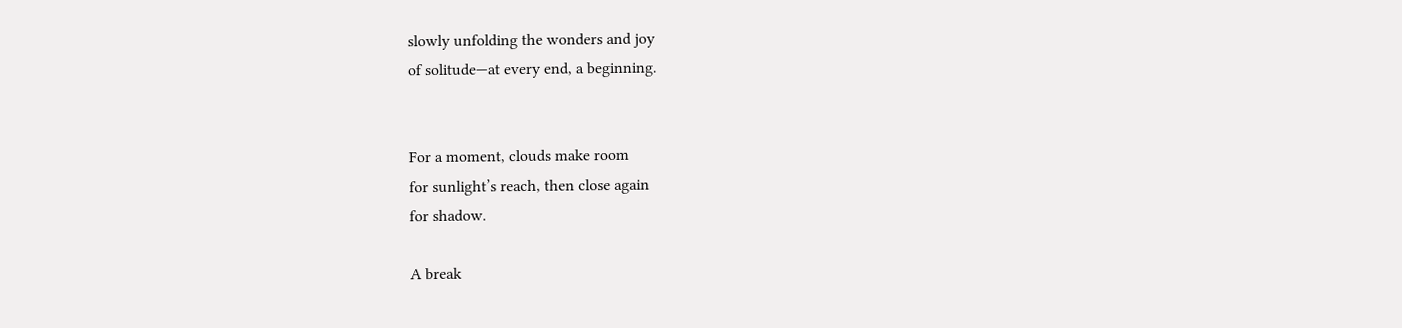slowly unfolding the wonders and joy
of solitude—at every end, a beginning.


For a moment, clouds make room
for sunlight’s reach, then close again
for shadow.

A break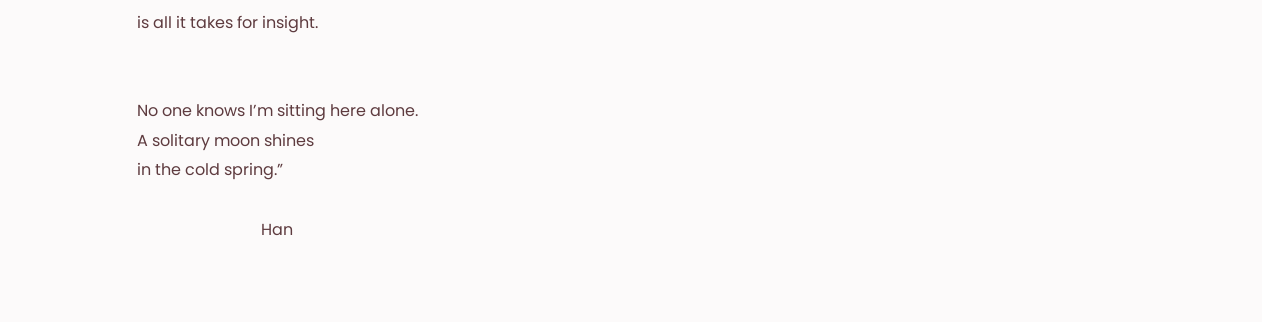is all it takes for insight.


No one knows I’m sitting here alone.
A solitary moon shines
in the cold spring.”

                               Han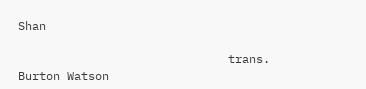Shan

                              trans. Burton Watson